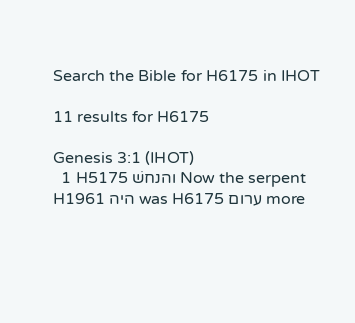Search the Bible for H6175 in IHOT

11 results for H6175

Genesis 3:1 (IHOT)
  1 H5175 והנחשׁ Now the serpent H1961 היה was H6175 ערום more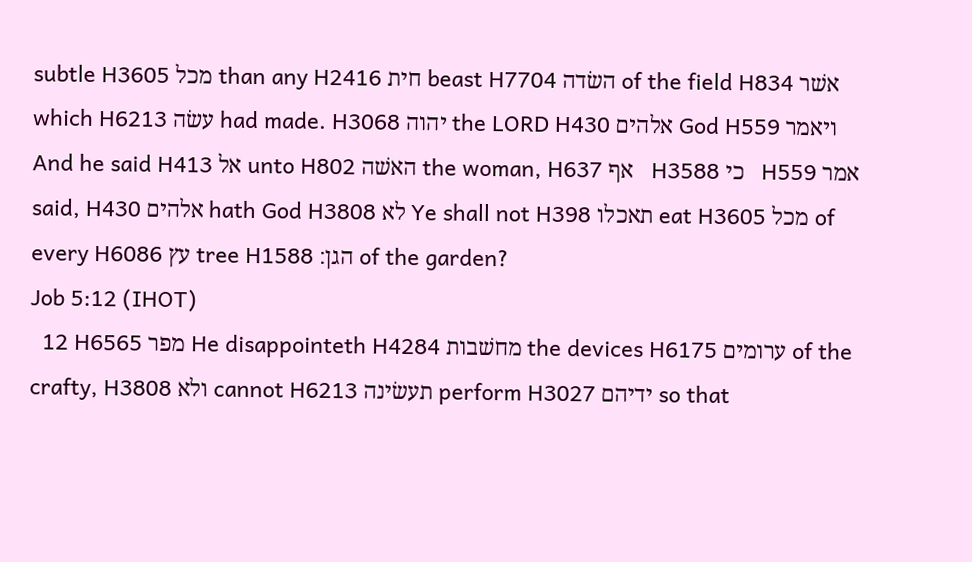subtle H3605 מכל than any H2416 חית beast H7704 השׂדה of the field H834 אשׁר which H6213 עשׂה had made. H3068 יהוה the LORD H430 אלהים God H559 ויאמר And he said H413 אל unto H802 האשׁה the woman, H637 אף   H3588 כי   H559 אמר said, H430 אלהים hath God H3808 לא Ye shall not H398 תאכלו eat H3605 מכל of every H6086 עץ tree H1588 הגן׃ of the garden?
Job 5:12 (IHOT)
  12 H6565 מפר He disappointeth H4284 מחשׁבות the devices H6175 ערומים of the crafty, H3808 ולא cannot H6213 תעשׂינה perform H3027 ידיהם so that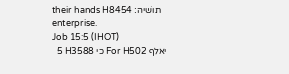their hands H8454 תושׁיה׃ enterprise.
Job 15:5 (IHOT)
  5 H3588 כי For H502 יאלף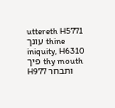uttereth H5771 עונך thine iniquity, H6310 פיך thy mouth H977 ותבחר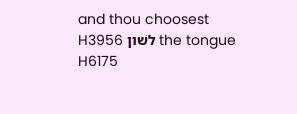and thou choosest H3956 לשׁון the tongue H6175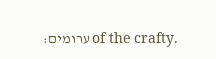ערומים׃ of the crafty.